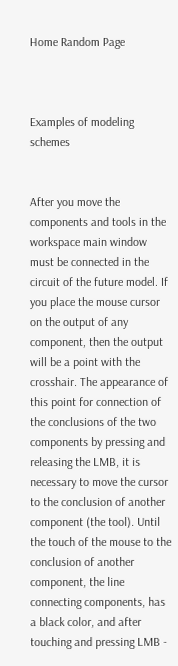Home Random Page



Examples of modeling schemes


After you move the components and tools in the workspace main window must be connected in the circuit of the future model. If you place the mouse cursor on the output of any component, then the output will be a point with the crosshair. The appearance of this point for connection of the conclusions of the two components by pressing and releasing the LMB, it is necessary to move the cursor to the conclusion of another component (the tool). Until the touch of the mouse to the conclusion of another component, the line connecting components, has a black color, and after touching and pressing LMB -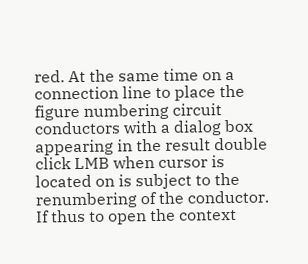red. At the same time on a connection line to place the figure numbering circuit conductors with a dialog box appearing in the result double click LMB when cursor is located on is subject to the renumbering of the conductor. If thus to open the context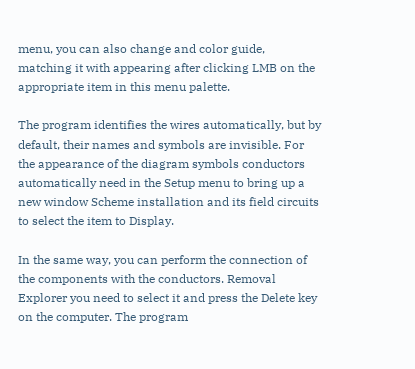menu, you can also change and color guide, matching it with appearing after clicking LMB on the appropriate item in this menu palette.

The program identifies the wires automatically, but by default, their names and symbols are invisible. For the appearance of the diagram symbols conductors automatically need in the Setup menu to bring up a new window Scheme installation and its field circuits to select the item to Display.

In the same way, you can perform the connection of the components with the conductors. Removal Explorer you need to select it and press the Delete key on the computer. The program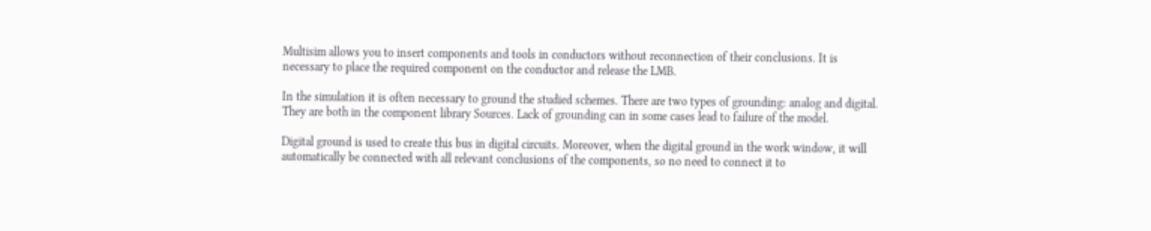Multisim allows you to insert components and tools in conductors without reconnection of their conclusions. It is necessary to place the required component on the conductor and release the LMB.

In the simulation it is often necessary to ground the studied schemes. There are two types of grounding: analog and digital. They are both in the component library Sources. Lack of grounding can in some cases lead to failure of the model.

Digital ground is used to create this bus in digital circuits. Moreover, when the digital ground in the work window, it will automatically be connected with all relevant conclusions of the components, so no need to connect it to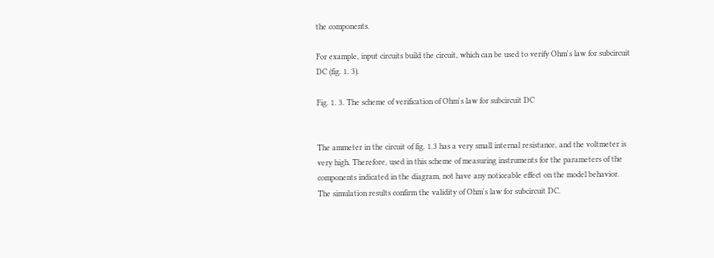the components.

For example, input circuits build the circuit, which can be used to verify Ohm's law for subcircuit DC (fig. 1. 3).

Fig. 1. 3. The scheme of verification of Ohm's law for subcircuit DC


The ammeter in the circuit of fig. 1.3 has a very small internal resistance, and the voltmeter is very high. Therefore, used in this scheme of measuring instruments for the parameters of the components indicated in the diagram, not have any noticeable effect on the model behavior. The simulation results confirm the validity of Ohm's law for subcircuit DC.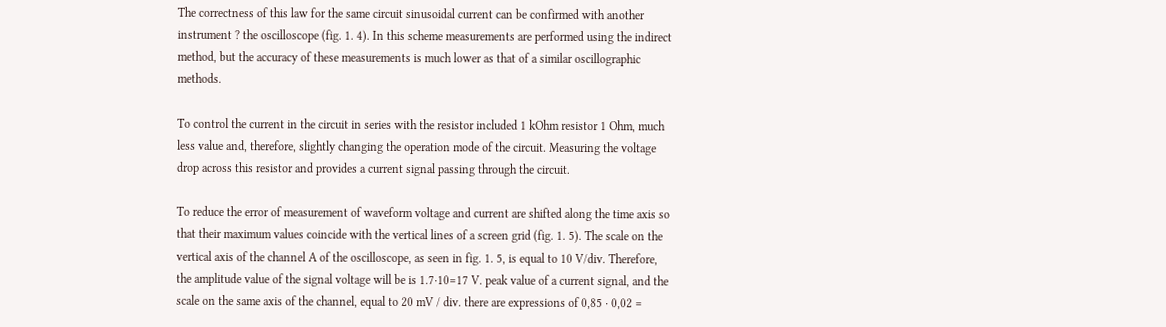The correctness of this law for the same circuit sinusoidal current can be confirmed with another instrument ? the oscilloscope (fig. 1. 4). In this scheme measurements are performed using the indirect method, but the accuracy of these measurements is much lower as that of a similar oscillographic methods.

To control the current in the circuit in series with the resistor included 1 kOhm resistor 1 Ohm, much less value and, therefore, slightly changing the operation mode of the circuit. Measuring the voltage drop across this resistor and provides a current signal passing through the circuit.

To reduce the error of measurement of waveform voltage and current are shifted along the time axis so that their maximum values coincide with the vertical lines of a screen grid (fig. 1. 5). The scale on the vertical axis of the channel A of the oscilloscope, as seen in fig. 1. 5, is equal to 10 V/div. Therefore, the amplitude value of the signal voltage will be is 1.7∙10=17 V. peak value of a current signal, and the scale on the same axis of the channel, equal to 20 mV / div. there are expressions of 0,85 ∙ 0,02 =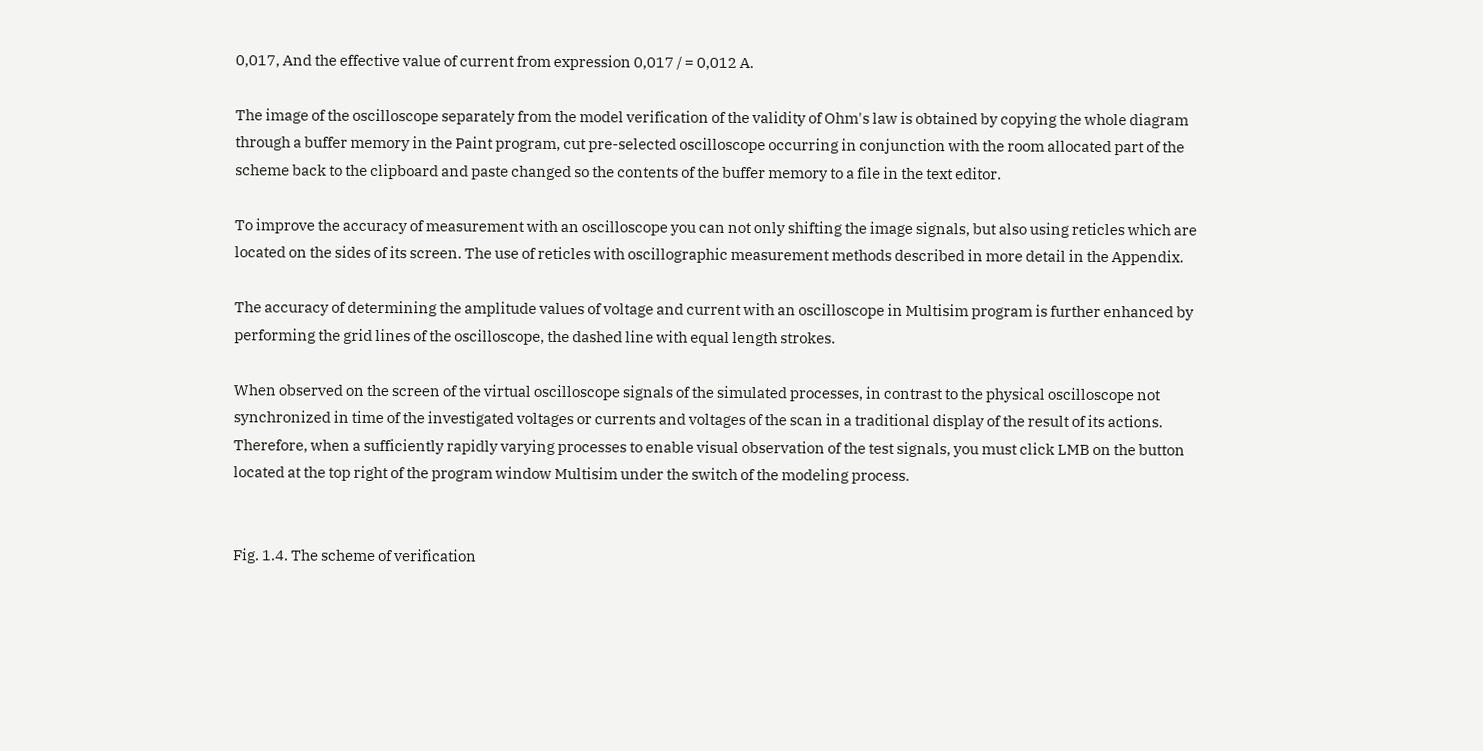0,017, And the effective value of current from expression 0,017 / = 0,012 A.

The image of the oscilloscope separately from the model verification of the validity of Ohm's law is obtained by copying the whole diagram through a buffer memory in the Paint program, cut pre-selected oscilloscope occurring in conjunction with the room allocated part of the scheme back to the clipboard and paste changed so the contents of the buffer memory to a file in the text editor.

To improve the accuracy of measurement with an oscilloscope you can not only shifting the image signals, but also using reticles which are located on the sides of its screen. The use of reticles with oscillographic measurement methods described in more detail in the Appendix.

The accuracy of determining the amplitude values of voltage and current with an oscilloscope in Multisim program is further enhanced by performing the grid lines of the oscilloscope, the dashed line with equal length strokes.

When observed on the screen of the virtual oscilloscope signals of the simulated processes, in contrast to the physical oscilloscope not synchronized in time of the investigated voltages or currents and voltages of the scan in a traditional display of the result of its actions. Therefore, when a sufficiently rapidly varying processes to enable visual observation of the test signals, you must click LMB on the button located at the top right of the program window Multisim under the switch of the modeling process.


Fig. 1.4. The scheme of verification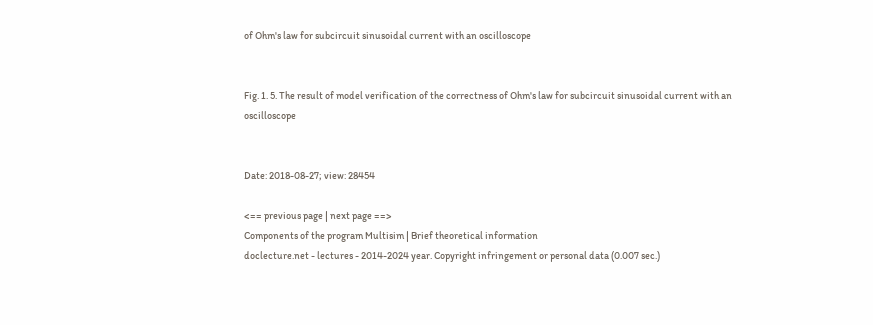of Ohm's law for subcircuit sinusoidal current with an oscilloscope


Fig. 1. 5. The result of model verification of the correctness of Ohm's law for subcircuit sinusoidal current with an oscilloscope


Date: 2018-08-27; view: 28454

<== previous page | next page ==>
Components of the program Multisim | Brief theoretical information
doclecture.net - lectures - 2014-2024 year. Copyright infringement or personal data (0.007 sec.)